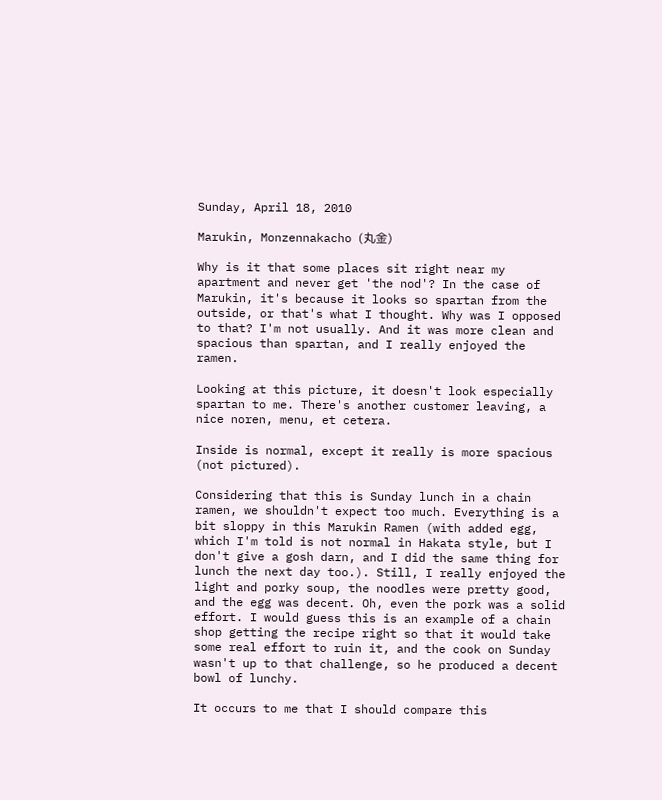Sunday, April 18, 2010

Marukin, Monzennakacho (丸金)

Why is it that some places sit right near my apartment and never get 'the nod'? In the case of Marukin, it's because it looks so spartan from the outside, or that's what I thought. Why was I opposed to that? I'm not usually. And it was more clean and spacious than spartan, and I really enjoyed the ramen.

Looking at this picture, it doesn't look especially spartan to me. There's another customer leaving, a nice noren, menu, et cetera.

Inside is normal, except it really is more spacious (not pictured).

Considering that this is Sunday lunch in a chain ramen, we shouldn't expect too much. Everything is a bit sloppy in this Marukin Ramen (with added egg, which I'm told is not normal in Hakata style, but I don't give a gosh darn, and I did the same thing for lunch the next day too.). Still, I really enjoyed the light and porky soup, the noodles were pretty good, and the egg was decent. Oh, even the pork was a solid effort. I would guess this is an example of a chain shop getting the recipe right so that it would take some real effort to ruin it, and the cook on Sunday wasn't up to that challenge, so he produced a decent bowl of lunchy.

It occurs to me that I should compare this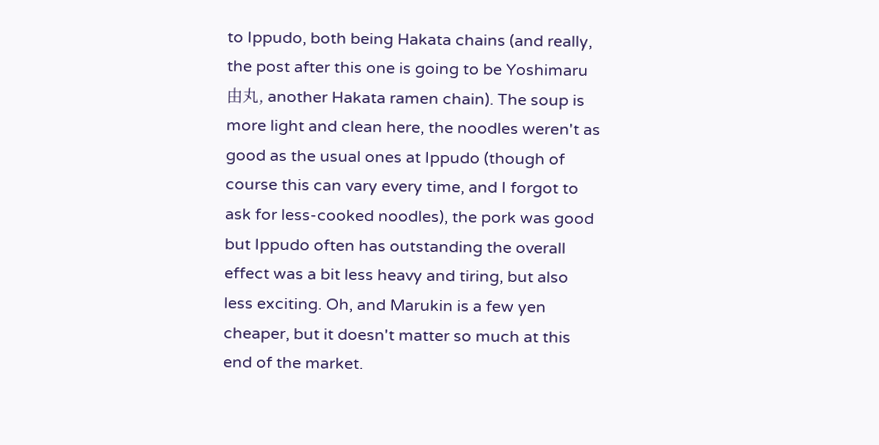to Ippudo, both being Hakata chains (and really, the post after this one is going to be Yoshimaru 由丸, another Hakata ramen chain). The soup is more light and clean here, the noodles weren't as good as the usual ones at Ippudo (though of course this can vary every time, and I forgot to ask for less-cooked noodles), the pork was good but Ippudo often has outstanding the overall effect was a bit less heavy and tiring, but also less exciting. Oh, and Marukin is a few yen cheaper, but it doesn't matter so much at this end of the market.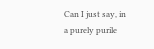Can I just say, in a purely purile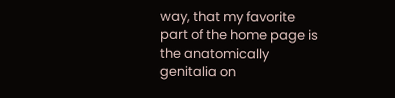way, that my favorite part of the home page is the anatomically genitalia on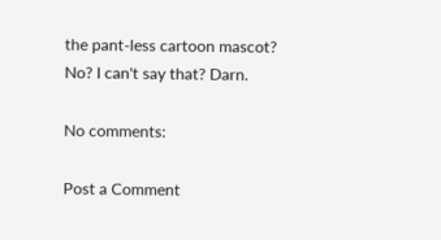the pant-less cartoon mascot? No? I can't say that? Darn.

No comments:

Post a Comment